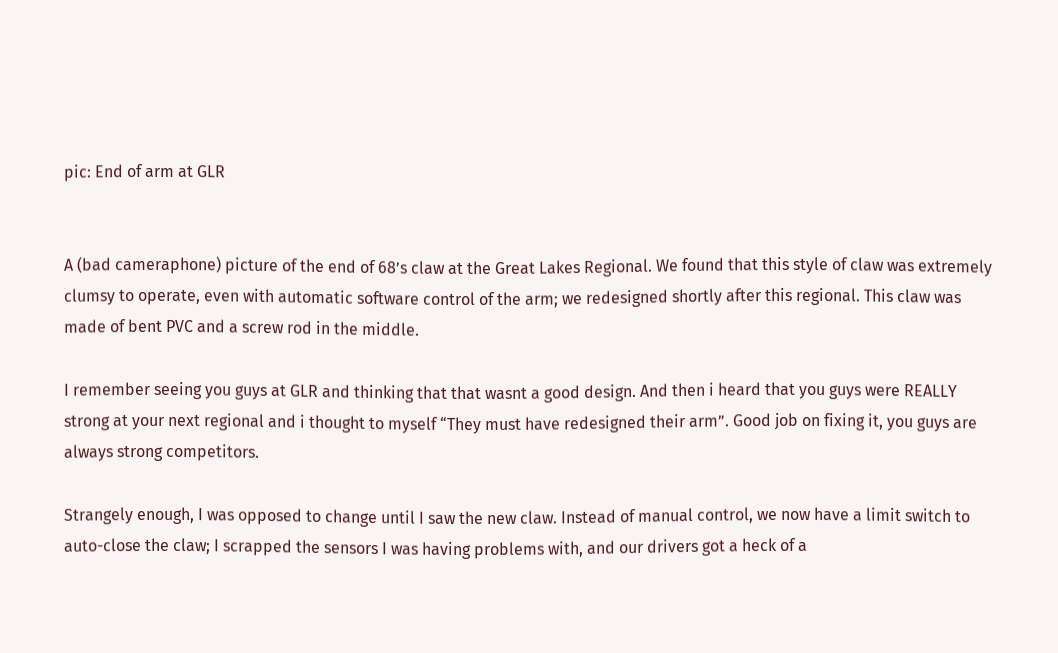pic: End of arm at GLR


A (bad cameraphone) picture of the end of 68’s claw at the Great Lakes Regional. We found that this style of claw was extremely clumsy to operate, even with automatic software control of the arm; we redesigned shortly after this regional. This claw was made of bent PVC and a screw rod in the middle.

I remember seeing you guys at GLR and thinking that that wasnt a good design. And then i heard that you guys were REALLY strong at your next regional and i thought to myself “They must have redesigned their arm”. Good job on fixing it, you guys are always strong competitors.

Strangely enough, I was opposed to change until I saw the new claw. Instead of manual control, we now have a limit switch to auto-close the claw; I scrapped the sensors I was having problems with, and our drivers got a heck of a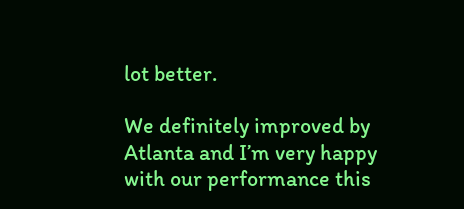lot better.

We definitely improved by Atlanta and I’m very happy with our performance this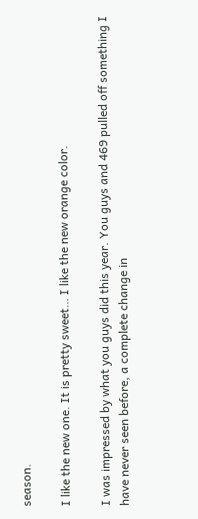season.

I like the new one. It is pretty sweet… I like the new orange color.

I was impressed by what you guys did this year. You guys and 469 pulled off something I have never seen before, a complete change in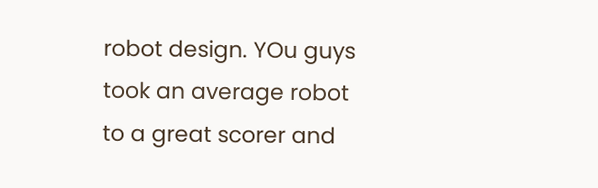robot design. YOu guys took an average robot to a great scorer and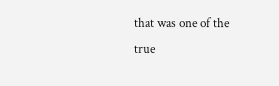that was one of the true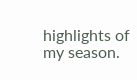highlights of my season.